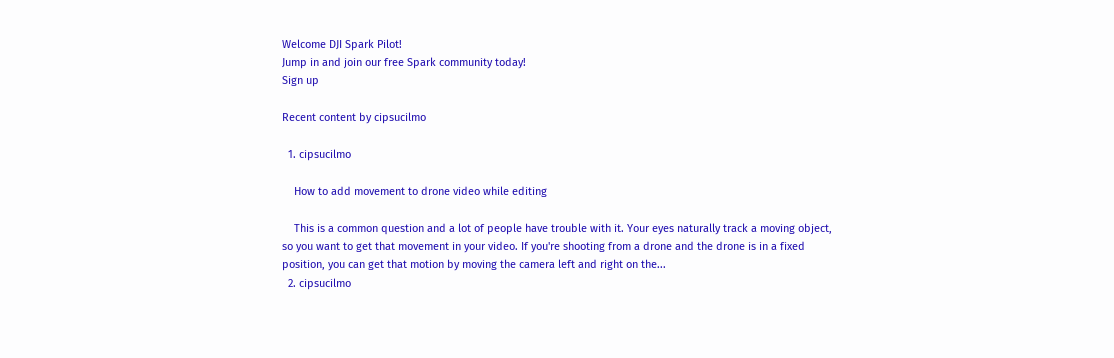Welcome DJI Spark Pilot!
Jump in and join our free Spark community today!
Sign up

Recent content by cipsucilmo

  1. cipsucilmo

    How to add movement to drone video while editing

    This is a common question and a lot of people have trouble with it. Your eyes naturally track a moving object, so you want to get that movement in your video. If you're shooting from a drone and the drone is in a fixed position, you can get that motion by moving the camera left and right on the...
  2. cipsucilmo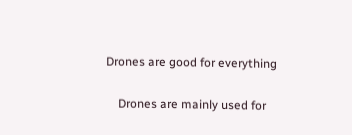Drones are good for everything

    Drones are mainly used for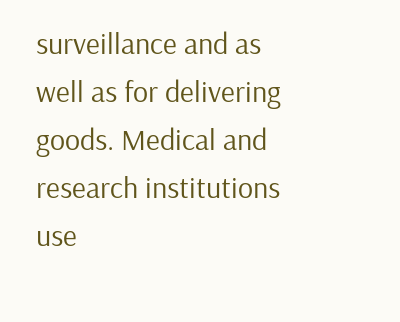surveillance and as well as for delivering goods. Medical and research institutions use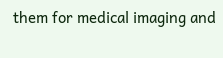them for medical imaging and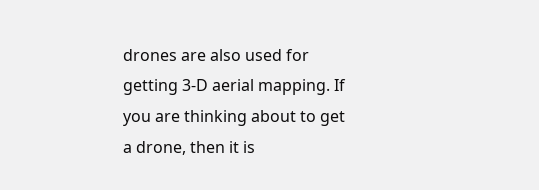drones are also used for getting 3-D aerial mapping. If you are thinking about to get a drone, then it is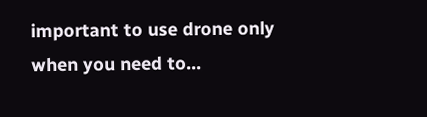important to use drone only when you need to...